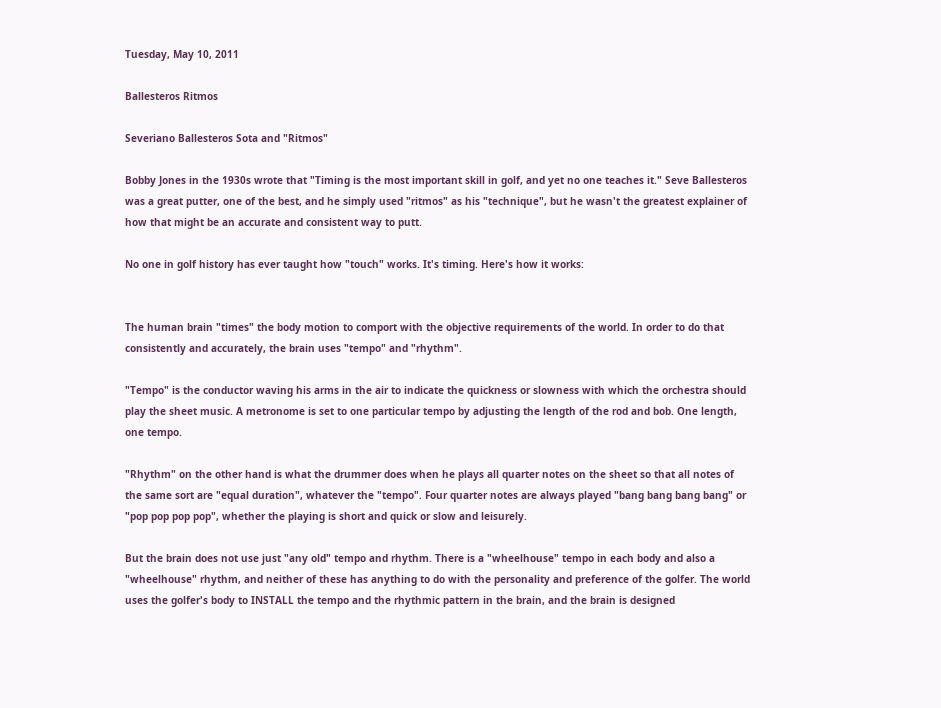Tuesday, May 10, 2011

Ballesteros Ritmos

Severiano Ballesteros Sota and "Ritmos"

Bobby Jones in the 1930s wrote that "Timing is the most important skill in golf, and yet no one teaches it." Seve Ballesteros was a great putter, one of the best, and he simply used "ritmos" as his "technique", but he wasn't the greatest explainer of how that might be an accurate and consistent way to putt.

No one in golf history has ever taught how "touch" works. It's timing. Here's how it works:


The human brain "times" the body motion to comport with the objective requirements of the world. In order to do that consistently and accurately, the brain uses "tempo" and "rhythm".

"Tempo" is the conductor waving his arms in the air to indicate the quickness or slowness with which the orchestra should play the sheet music. A metronome is set to one particular tempo by adjusting the length of the rod and bob. One length, one tempo.

"Rhythm" on the other hand is what the drummer does when he plays all quarter notes on the sheet so that all notes of the same sort are "equal duration", whatever the "tempo". Four quarter notes are always played "bang bang bang bang" or "pop pop pop pop", whether the playing is short and quick or slow and leisurely.

But the brain does not use just "any old" tempo and rhythm. There is a "wheelhouse" tempo in each body and also a "wheelhouse" rhythm, and neither of these has anything to do with the personality and preference of the golfer. The world uses the golfer's body to INSTALL the tempo and the rhythmic pattern in the brain, and the brain is designed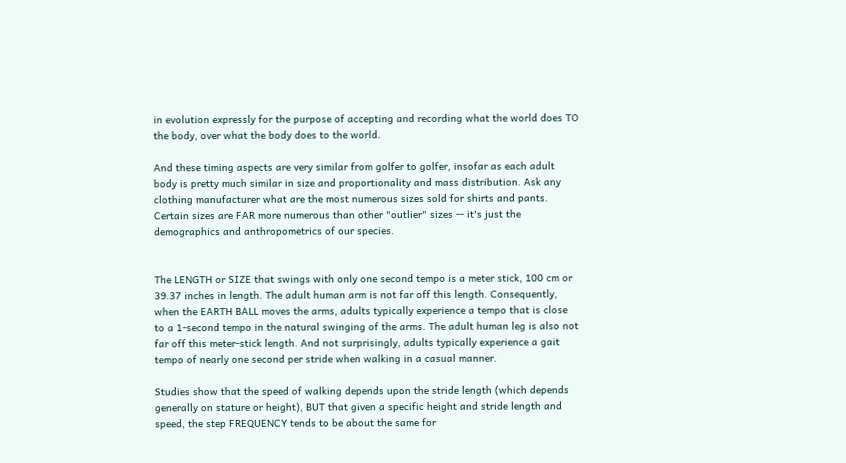in evolution expressly for the purpose of accepting and recording what the world does TO the body, over what the body does to the world.

And these timing aspects are very similar from golfer to golfer, insofar as each adult body is pretty much similar in size and proportionality and mass distribution. Ask any clothing manufacturer what are the most numerous sizes sold for shirts and pants. Certain sizes are FAR more numerous than other "outlier" sizes -- it's just the demographics and anthropometrics of our species.


The LENGTH or SIZE that swings with only one second tempo is a meter stick, 100 cm or 39.37 inches in length. The adult human arm is not far off this length. Consequently, when the EARTH BALL moves the arms, adults typically experience a tempo that is close to a 1-second tempo in the natural swinging of the arms. The adult human leg is also not far off this meter-stick length. And not surprisingly, adults typically experience a gait tempo of nearly one second per stride when walking in a casual manner.

Studies show that the speed of walking depends upon the stride length (which depends generally on stature or height), BUT that given a specific height and stride length and speed, the step FREQUENCY tends to be about the same for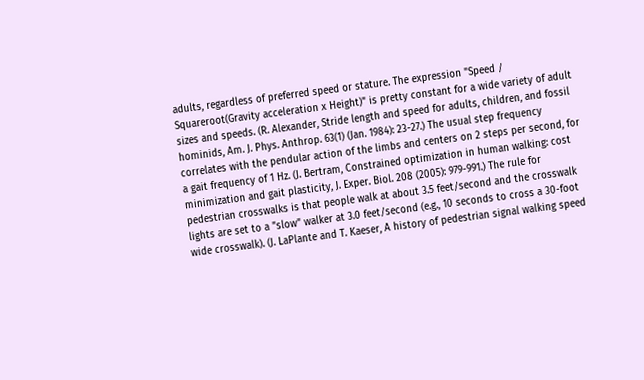adults, regardless of preferred speed or stature. The expression "Speed / Squareroot(Gravity acceleration x Height)" is pretty constant for a wide variety of adult sizes and speeds. (R. Alexander, Stride length and speed for adults, children, and fossil hominids, Am. J. Phys. Anthrop. 63(1) (Jan. 1984): 23-27.) The usual step frequency correlates with the pendular action of the limbs and centers on 2 steps per second, for a gait frequency of 1 Hz. (J. Bertram, Constrained optimization in human walking: cost minimization and gait plasticity, J. Exper. Biol. 208 (2005): 979-991.) The rule for pedestrian crosswalks is that people walk at about 3.5 feet/second and the crosswalk lights are set to a "slow" walker at 3.0 feet/second (e.g., 10 seconds to cross a 30-foot wide crosswalk). (J. LaPlante and T. Kaeser, A history of pedestrian signal walking speed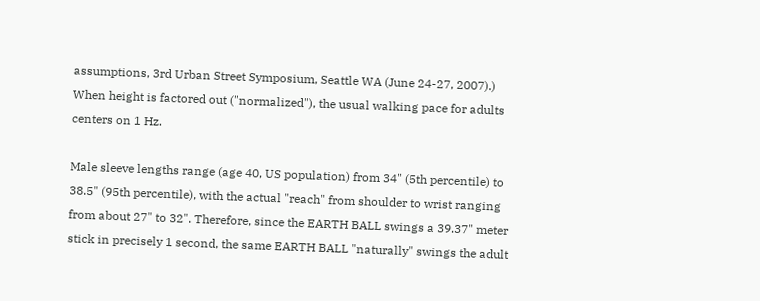assumptions, 3rd Urban Street Symposium, Seattle WA (June 24-27, 2007).) When height is factored out ("normalized"), the usual walking pace for adults centers on 1 Hz.

Male sleeve lengths range (age 40, US population) from 34" (5th percentile) to 38.5" (95th percentile), with the actual "reach" from shoulder to wrist ranging from about 27" to 32". Therefore, since the EARTH BALL swings a 39.37" meter stick in precisely 1 second, the same EARTH BALL "naturally" swings the adult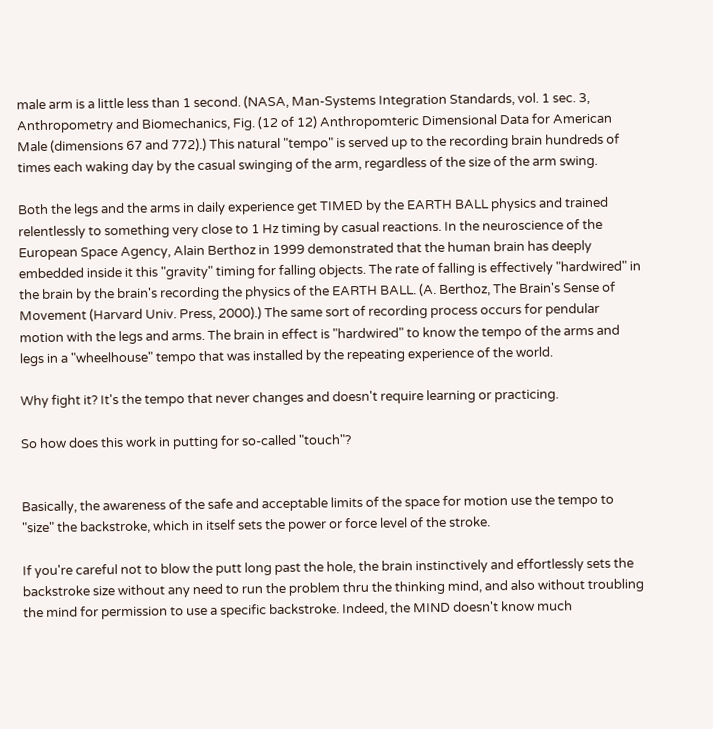male arm is a little less than 1 second. (NASA, Man-Systems Integration Standards, vol. 1 sec. 3, Anthropometry and Biomechanics, Fig. (12 of 12) Anthropomteric Dimensional Data for American Male (dimensions 67 and 772).) This natural "tempo" is served up to the recording brain hundreds of times each waking day by the casual swinging of the arm, regardless of the size of the arm swing.

Both the legs and the arms in daily experience get TIMED by the EARTH BALL physics and trained relentlessly to something very close to 1 Hz timing by casual reactions. In the neuroscience of the European Space Agency, Alain Berthoz in 1999 demonstrated that the human brain has deeply embedded inside it this "gravity" timing for falling objects. The rate of falling is effectively "hardwired" in the brain by the brain's recording the physics of the EARTH BALL. (A. Berthoz, The Brain's Sense of Movement (Harvard Univ. Press, 2000).) The same sort of recording process occurs for pendular motion with the legs and arms. The brain in effect is "hardwired" to know the tempo of the arms and legs in a "wheelhouse" tempo that was installed by the repeating experience of the world.

Why fight it? It's the tempo that never changes and doesn't require learning or practicing.

So how does this work in putting for so-called "touch"?


Basically, the awareness of the safe and acceptable limits of the space for motion use the tempo to "size" the backstroke, which in itself sets the power or force level of the stroke.

If you're careful not to blow the putt long past the hole, the brain instinctively and effortlessly sets the backstroke size without any need to run the problem thru the thinking mind, and also without troubling the mind for permission to use a specific backstroke. Indeed, the MIND doesn't know much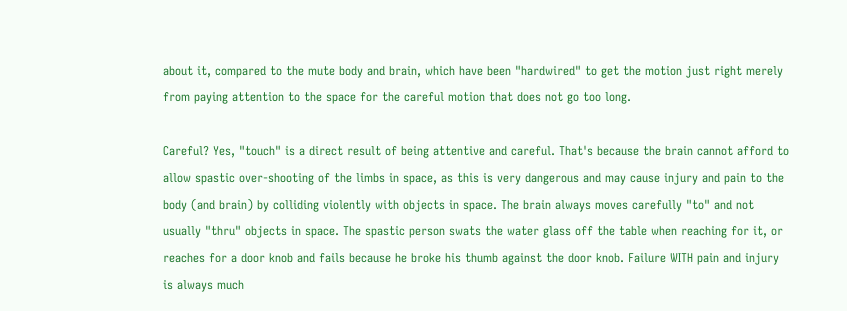about it, compared to the mute body and brain, which have been "hardwired" to get the motion just right merely from paying attention to the space for the careful motion that does not go too long.

Careful? Yes, "touch" is a direct result of being attentive and careful. That's because the brain cannot afford to allow spastic over-shooting of the limbs in space, as this is very dangerous and may cause injury and pain to the body (and brain) by colliding violently with objects in space. The brain always moves carefully "to" and not usually "thru" objects in space. The spastic person swats the water glass off the table when reaching for it, or reaches for a door knob and fails because he broke his thumb against the door knob. Failure WITH pain and injury is always much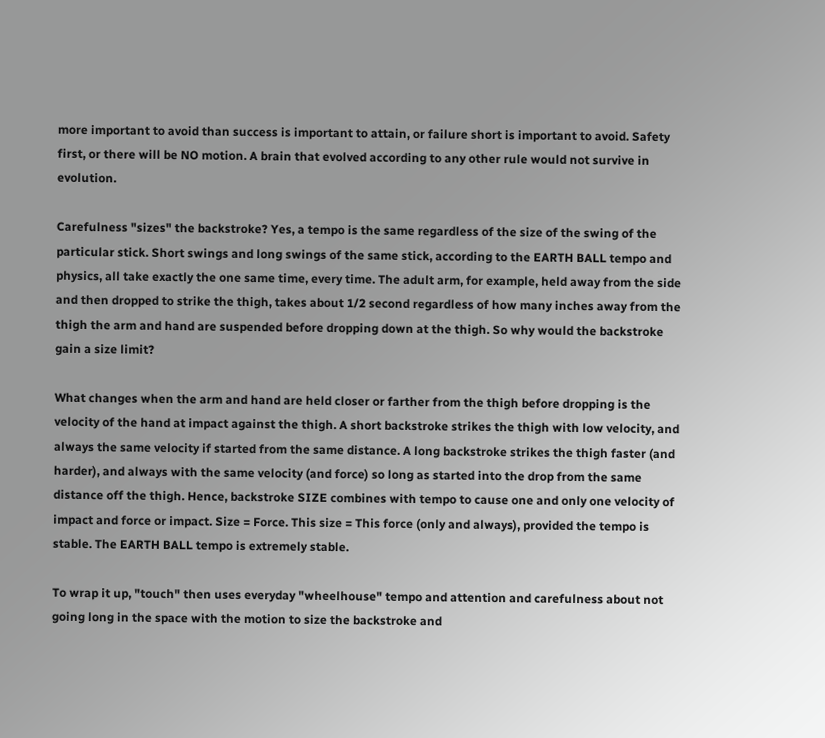more important to avoid than success is important to attain, or failure short is important to avoid. Safety first, or there will be NO motion. A brain that evolved according to any other rule would not survive in evolution.

Carefulness "sizes" the backstroke? Yes, a tempo is the same regardless of the size of the swing of the particular stick. Short swings and long swings of the same stick, according to the EARTH BALL tempo and physics, all take exactly the one same time, every time. The adult arm, for example, held away from the side and then dropped to strike the thigh, takes about 1/2 second regardless of how many inches away from the thigh the arm and hand are suspended before dropping down at the thigh. So why would the backstroke gain a size limit?

What changes when the arm and hand are held closer or farther from the thigh before dropping is the velocity of the hand at impact against the thigh. A short backstroke strikes the thigh with low velocity, and always the same velocity if started from the same distance. A long backstroke strikes the thigh faster (and harder), and always with the same velocity (and force) so long as started into the drop from the same distance off the thigh. Hence, backstroke SIZE combines with tempo to cause one and only one velocity of impact and force or impact. Size = Force. This size = This force (only and always), provided the tempo is stable. The EARTH BALL tempo is extremely stable.

To wrap it up, "touch" then uses everyday "wheelhouse" tempo and attention and carefulness about not going long in the space with the motion to size the backstroke and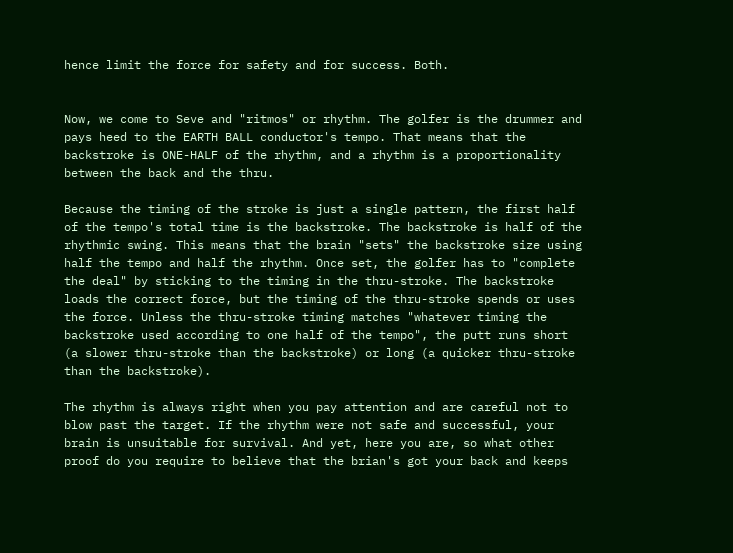hence limit the force for safety and for success. Both.


Now, we come to Seve and "ritmos" or rhythm. The golfer is the drummer and pays heed to the EARTH BALL conductor's tempo. That means that the backstroke is ONE-HALF of the rhythm, and a rhythm is a proportionality between the back and the thru.

Because the timing of the stroke is just a single pattern, the first half of the tempo's total time is the backstroke. The backstroke is half of the rhythmic swing. This means that the brain "sets" the backstroke size using half the tempo and half the rhythm. Once set, the golfer has to "complete the deal" by sticking to the timing in the thru-stroke. The backstroke loads the correct force, but the timing of the thru-stroke spends or uses the force. Unless the thru-stroke timing matches "whatever timing the backstroke used according to one half of the tempo", the putt runs short (a slower thru-stroke than the backstroke) or long (a quicker thru-stroke than the backstroke).

The rhythm is always right when you pay attention and are careful not to blow past the target. If the rhythm were not safe and successful, your brain is unsuitable for survival. And yet, here you are, so what other proof do you require to believe that the brian's got your back and keeps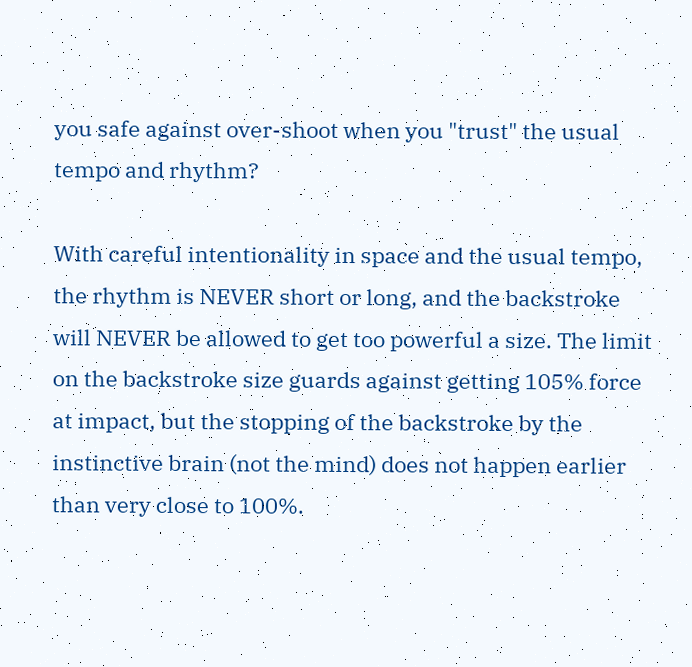you safe against over-shoot when you "trust" the usual tempo and rhythm?

With careful intentionality in space and the usual tempo, the rhythm is NEVER short or long, and the backstroke will NEVER be allowed to get too powerful a size. The limit on the backstroke size guards against getting 105% force at impact, but the stopping of the backstroke by the instinctive brain (not the mind) does not happen earlier than very close to 100%.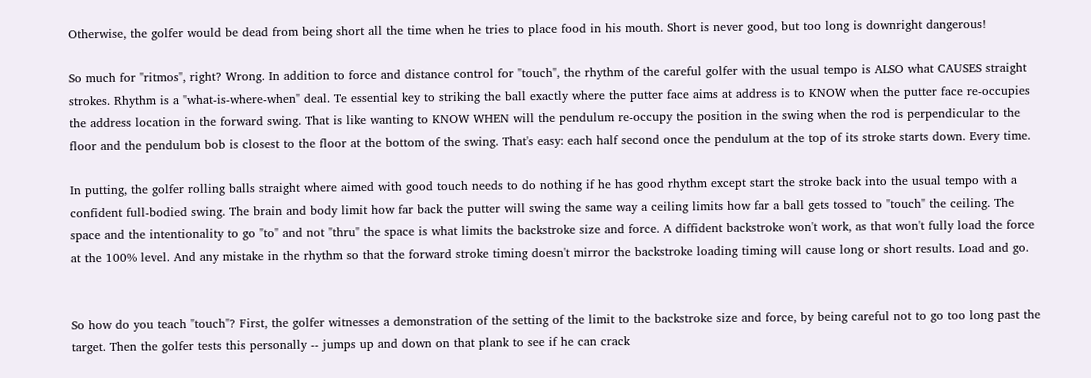Otherwise, the golfer would be dead from being short all the time when he tries to place food in his mouth. Short is never good, but too long is downright dangerous!

So much for "ritmos", right? Wrong. In addition to force and distance control for "touch", the rhythm of the careful golfer with the usual tempo is ALSO what CAUSES straight strokes. Rhythm is a "what-is-where-when" deal. Te essential key to striking the ball exactly where the putter face aims at address is to KNOW when the putter face re-occupies the address location in the forward swing. That is like wanting to KNOW WHEN will the pendulum re-occupy the position in the swing when the rod is perpendicular to the floor and the pendulum bob is closest to the floor at the bottom of the swing. That's easy: each half second once the pendulum at the top of its stroke starts down. Every time.

In putting, the golfer rolling balls straight where aimed with good touch needs to do nothing if he has good rhythm except start the stroke back into the usual tempo with a confident full-bodied swing. The brain and body limit how far back the putter will swing the same way a ceiling limits how far a ball gets tossed to "touch" the ceiling. The space and the intentionality to go "to" and not "thru" the space is what limits the backstroke size and force. A diffident backstroke won't work, as that won't fully load the force at the 100% level. And any mistake in the rhythm so that the forward stroke timing doesn't mirror the backstroke loading timing will cause long or short results. Load and go.


So how do you teach "touch"? First, the golfer witnesses a demonstration of the setting of the limit to the backstroke size and force, by being careful not to go too long past the target. Then the golfer tests this personally -- jumps up and down on that plank to see if he can crack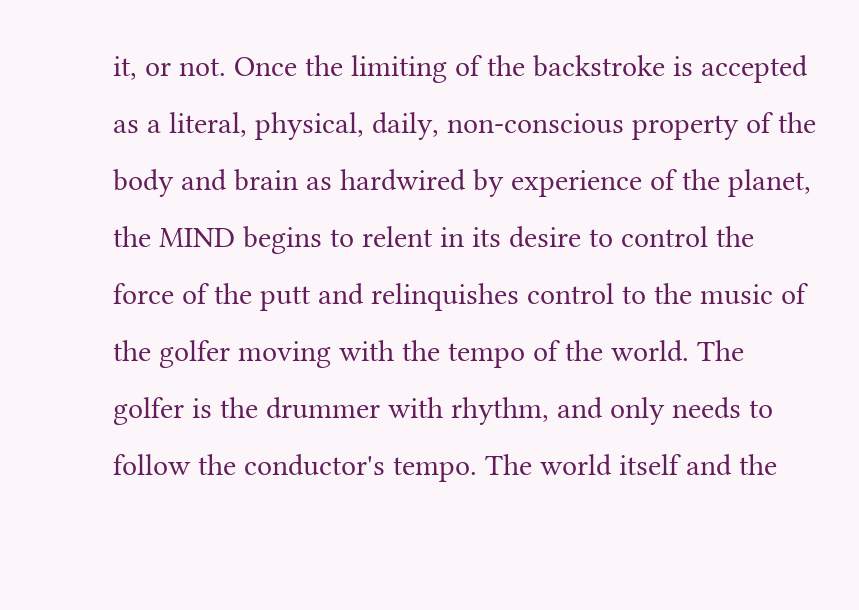it, or not. Once the limiting of the backstroke is accepted as a literal, physical, daily, non-conscious property of the body and brain as hardwired by experience of the planet, the MIND begins to relent in its desire to control the force of the putt and relinquishes control to the music of the golfer moving with the tempo of the world. The golfer is the drummer with rhythm, and only needs to follow the conductor's tempo. The world itself and the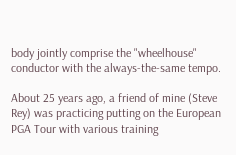body jointly comprise the "wheelhouse" conductor with the always-the-same tempo.

About 25 years ago, a friend of mine (Steve Rey) was practicing putting on the European PGA Tour with various training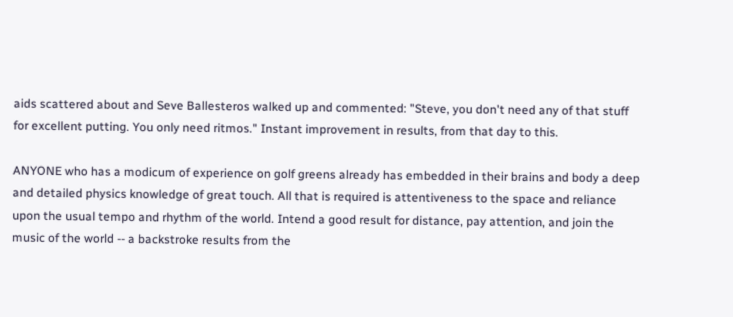aids scattered about and Seve Ballesteros walked up and commented: "Steve, you don't need any of that stuff for excellent putting. You only need ritmos." Instant improvement in results, from that day to this.

ANYONE who has a modicum of experience on golf greens already has embedded in their brains and body a deep and detailed physics knowledge of great touch. All that is required is attentiveness to the space and reliance upon the usual tempo and rhythm of the world. Intend a good result for distance, pay attention, and join the music of the world -- a backstroke results from the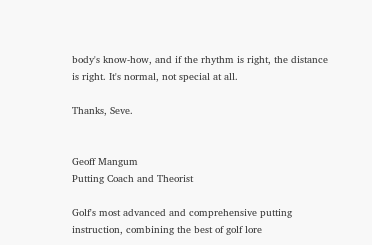body's know-how, and if the rhythm is right, the distance is right. It's normal, not special at all.

Thanks, Seve.


Geoff Mangum
Putting Coach and Theorist

Golf's most advanced and comprehensive putting instruction, combining the best of golf lore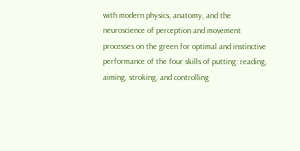with modern physics, anatomy, and the neuroscience of perception and movement processes on the green for optimal and instinctive performance of the four skills of putting: reading, aiming, stroking, and controlling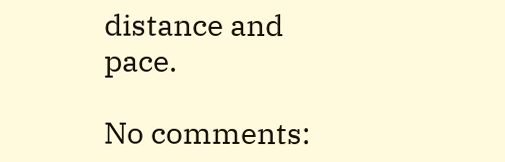distance and pace.

No comments: